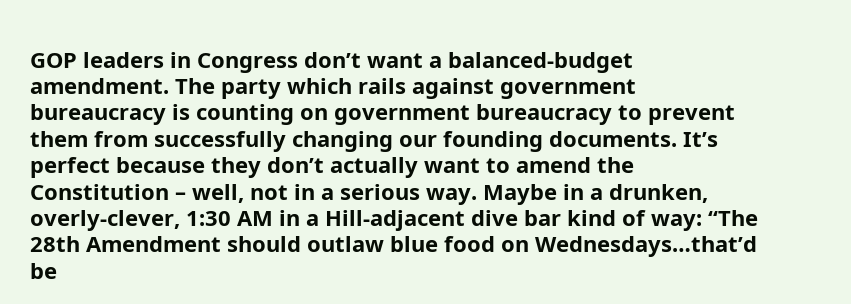GOP leaders in Congress don’t want a balanced-budget amendment. The party which rails against government bureaucracy is counting on government bureaucracy to prevent them from successfully changing our founding documents. It’s perfect because they don’t actually want to amend the Constitution – well, not in a serious way. Maybe in a drunken, overly-clever, 1:30 AM in a Hill-adjacent dive bar kind of way: “The 28th Amendment should outlaw blue food on Wednesdays…that’d be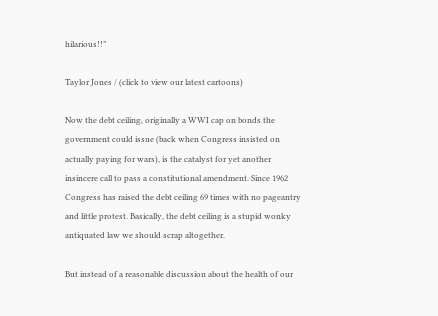hilarious!!”

Taylor Jones / (click to view our latest cartoons)

Now the debt ceiling, originally a WWI cap on bonds the government could issue (back when Congress insisted on actually paying for wars), is the catalyst for yet another insincere call to pass a constitutional amendment. Since 1962 Congress has raised the debt ceiling 69 times with no pageantry and little protest. Basically, the debt ceiling is a stupid wonky antiquated law we should scrap altogether.

But instead of a reasonable discussion about the health of our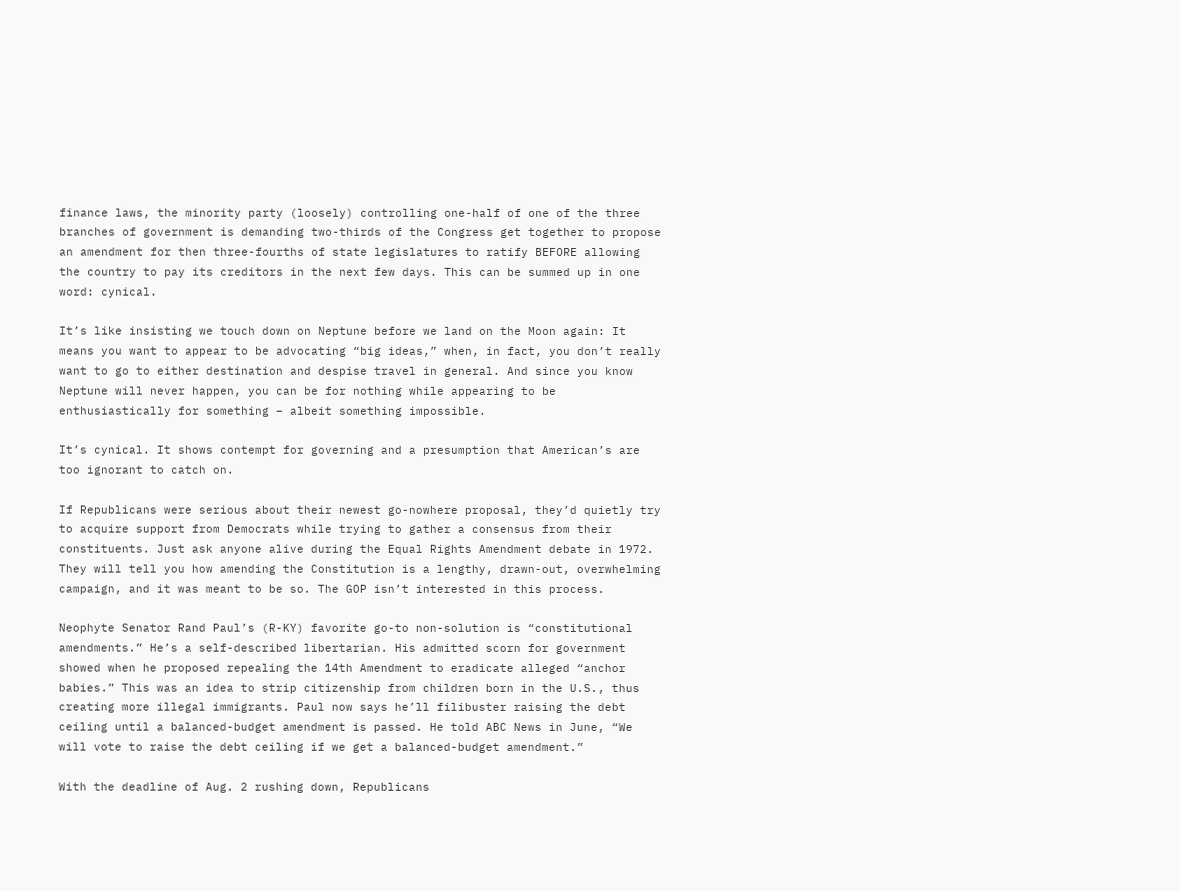finance laws, the minority party (loosely) controlling one-half of one of the three branches of government is demanding two-thirds of the Congress get together to propose an amendment for then three-fourths of state legislatures to ratify BEFORE allowing the country to pay its creditors in the next few days. This can be summed up in one word: cynical.

It’s like insisting we touch down on Neptune before we land on the Moon again: It means you want to appear to be advocating “big ideas,” when, in fact, you don’t really want to go to either destination and despise travel in general. And since you know Neptune will never happen, you can be for nothing while appearing to be enthusiastically for something – albeit something impossible.

It’s cynical. It shows contempt for governing and a presumption that American’s are too ignorant to catch on.

If Republicans were serious about their newest go-nowhere proposal, they’d quietly try to acquire support from Democrats while trying to gather a consensus from their constituents. Just ask anyone alive during the Equal Rights Amendment debate in 1972. They will tell you how amending the Constitution is a lengthy, drawn-out, overwhelming campaign, and it was meant to be so. The GOP isn’t interested in this process.

Neophyte Senator Rand Paul’s (R-KY) favorite go-to non-solution is “constitutional amendments.” He’s a self-described libertarian. His admitted scorn for government showed when he proposed repealing the 14th Amendment to eradicate alleged “anchor babies.” This was an idea to strip citizenship from children born in the U.S., thus creating more illegal immigrants. Paul now says he’ll filibuster raising the debt ceiling until a balanced-budget amendment is passed. He told ABC News in June, “We will vote to raise the debt ceiling if we get a balanced-budget amendment.”

With the deadline of Aug. 2 rushing down, Republicans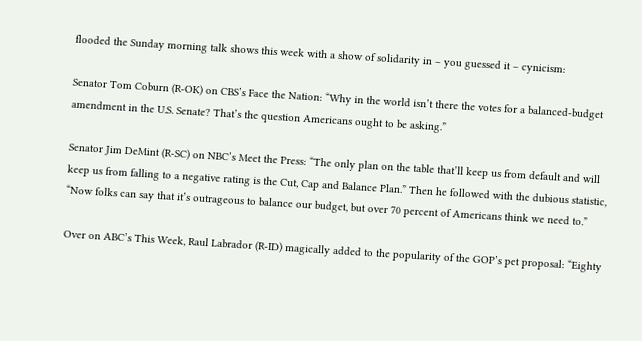flooded the Sunday morning talk shows this week with a show of solidarity in – you guessed it – cynicism:

Senator Tom Coburn (R-OK) on CBS’s Face the Nation: “Why in the world isn’t there the votes for a balanced-budget amendment in the U.S. Senate? That’s the question Americans ought to be asking.”

Senator Jim DeMint (R-SC) on NBC’s Meet the Press: “The only plan on the table that’ll keep us from default and will keep us from falling to a negative rating is the Cut, Cap and Balance Plan.” Then he followed with the dubious statistic, “Now folks can say that it’s outrageous to balance our budget, but over 70 percent of Americans think we need to.”

Over on ABC’s This Week, Raul Labrador (R-ID) magically added to the popularity of the GOP’s pet proposal: “Eighty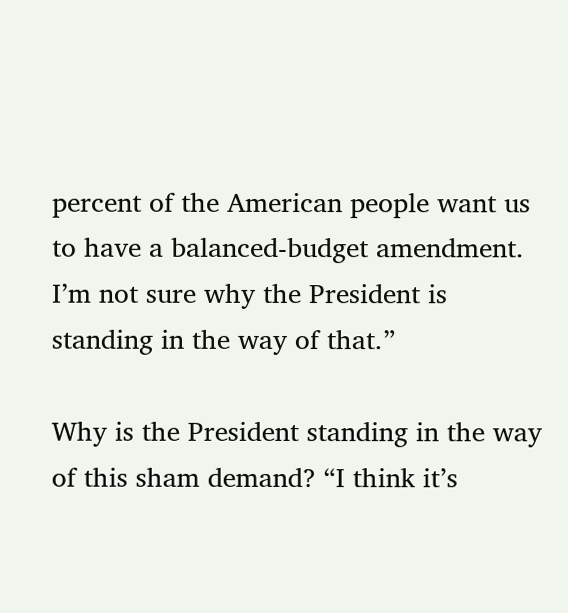percent of the American people want us to have a balanced-budget amendment. I’m not sure why the President is standing in the way of that.”

Why is the President standing in the way of this sham demand? “I think it’s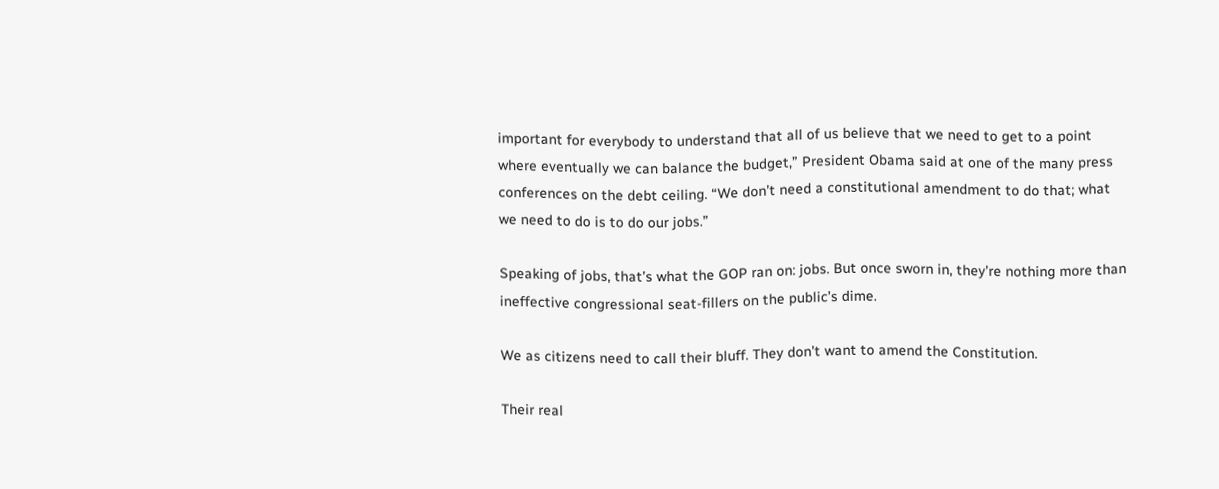important for everybody to understand that all of us believe that we need to get to a point where eventually we can balance the budget,” President Obama said at one of the many press conferences on the debt ceiling. “We don’t need a constitutional amendment to do that; what we need to do is to do our jobs.”

Speaking of jobs, that’s what the GOP ran on: jobs. But once sworn in, they’re nothing more than ineffective congressional seat-fillers on the public’s dime.

We as citizens need to call their bluff. They don’t want to amend the Constitution.

Their real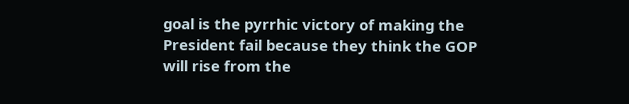goal is the pyrrhic victory of making the President fail because they think the GOP will rise from the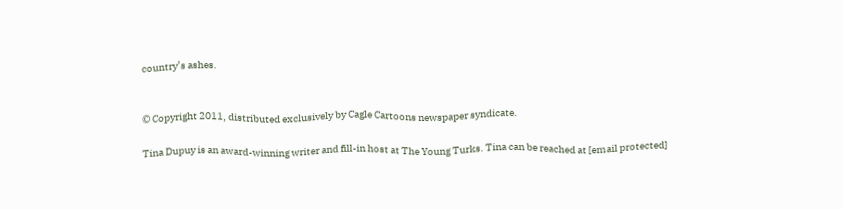country’s ashes.


© Copyright 2011, distributed exclusively by Cagle Cartoons newspaper syndicate.

Tina Dupuy is an award-winning writer and fill-in host at The Young Turks. Tina can be reached at [email protected]